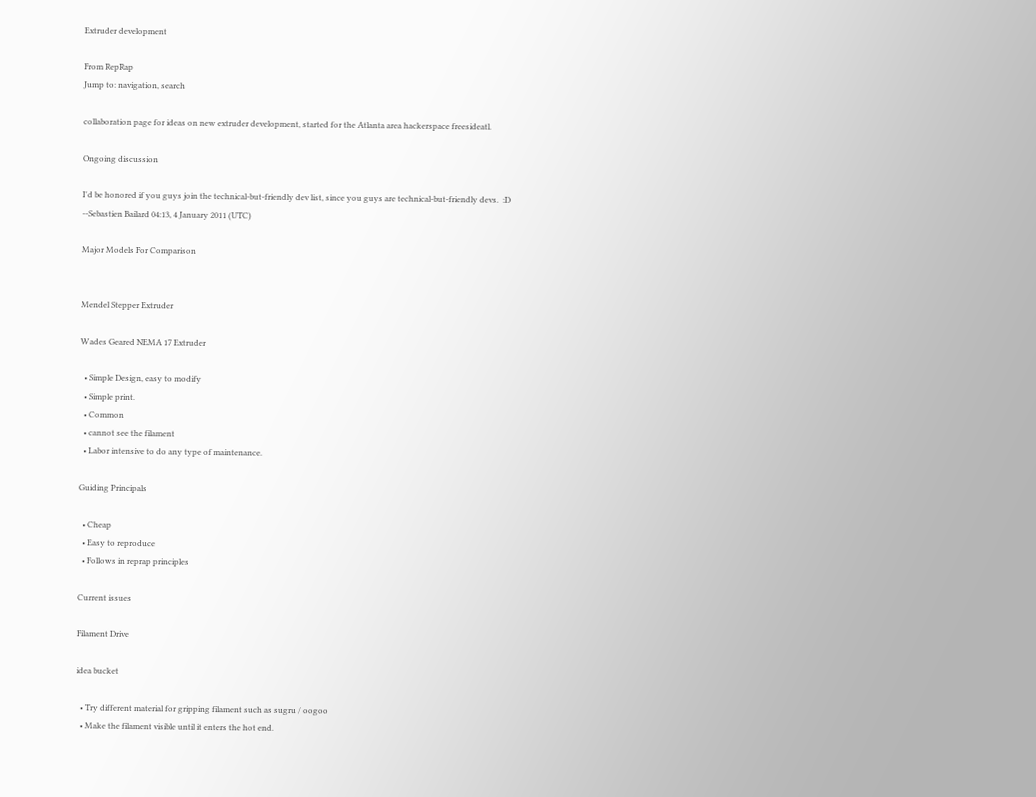Extruder development

From RepRap
Jump to: navigation, search

collaboration page for ideas on new extruder development, started for the Atlanta area hackerspace freesideatl.

Ongoing discussion

I'd be honored if you guys join the technical-but-friendly dev list, since you guys are technical-but-friendly devs.  :D
--Sebastien Bailard 04:13, 4 January 2011 (UTC)

Major Models For Comparison


Mendel Stepper Extruder

Wades Geared NEMA 17 Extruder

  • Simple Design, easy to modify
  • Simple print.
  • Common
  • cannot see the filament
  • Labor intensive to do any type of maintenance.

Guiding Principals

  • Cheap
  • Easy to reproduce
  • Follows in reprap principles

Current issues

Filament Drive

idea bucket

  • Try different material for gripping filament such as sugru / oogoo
  • Make the filament visible until it enters the hot end.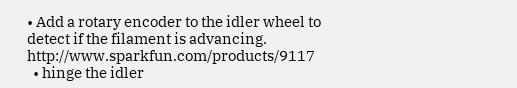• Add a rotary encoder to the idler wheel to detect if the filament is advancing. http://www.sparkfun.com/products/9117
  • hinge the idler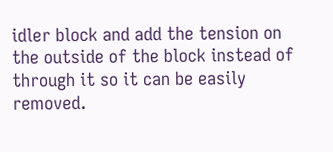idler block and add the tension on the outside of the block instead of through it so it can be easily removed.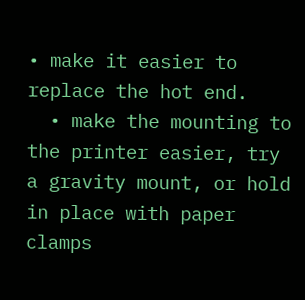• make it easier to replace the hot end.
  • make the mounting to the printer easier, try a gravity mount, or hold in place with paper clamps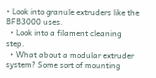• Look into granule extruders like the BFB3000 uses.
  • Look into a filament cleaning step.
  • What about a modular extruder system? Some sort of mounting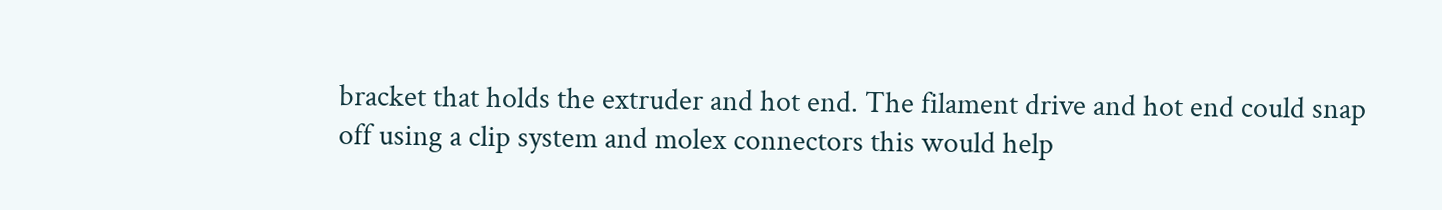bracket that holds the extruder and hot end. The filament drive and hot end could snap off using a clip system and molex connectors this would help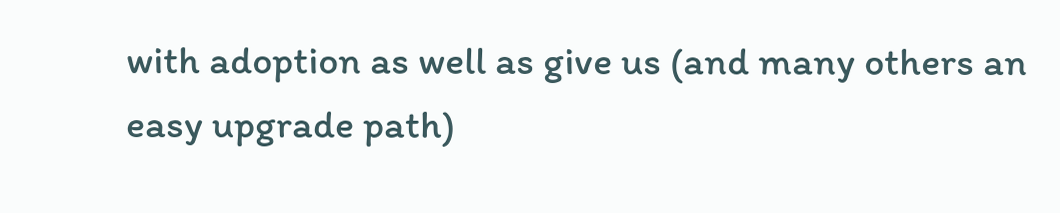with adoption as well as give us (and many others an easy upgrade path)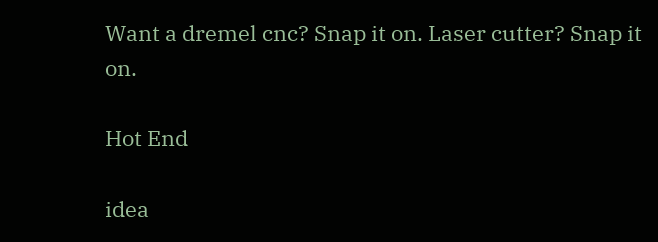Want a dremel cnc? Snap it on. Laser cutter? Snap it on.

Hot End

idea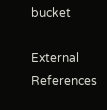bucket

External References